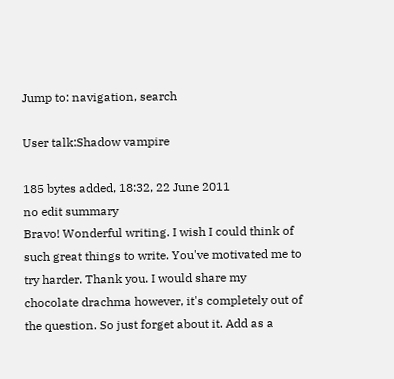Jump to: navigation, search

User talk:Shadow vampire

185 bytes added, 18:32, 22 June 2011
no edit summary
Bravo! Wonderful writing. I wish I could think of such great things to write. You've motivated me to try harder. Thank you. I would share my chocolate drachma however, it's completely out of the question. So just forget about it. Add as a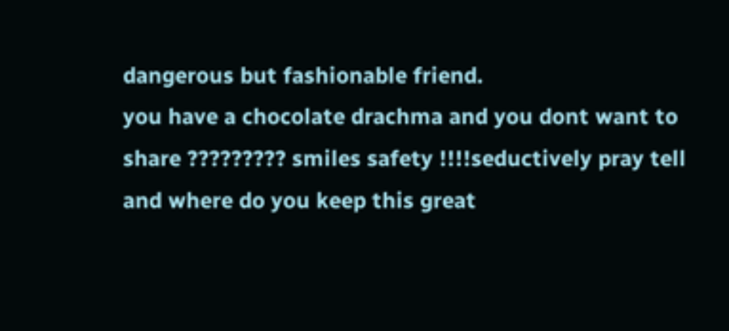dangerous but fashionable friend.
you have a chocolate drachma and you dont want to share ????????? smiles safety !!!!seductively pray tell and where do you keep this great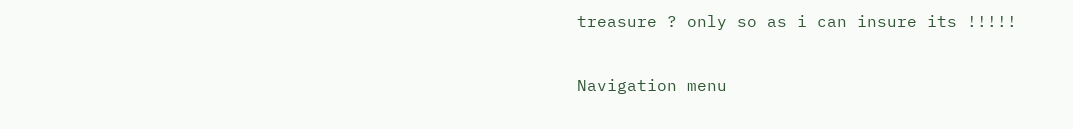treasure ? only so as i can insure its !!!!!

Navigation menu